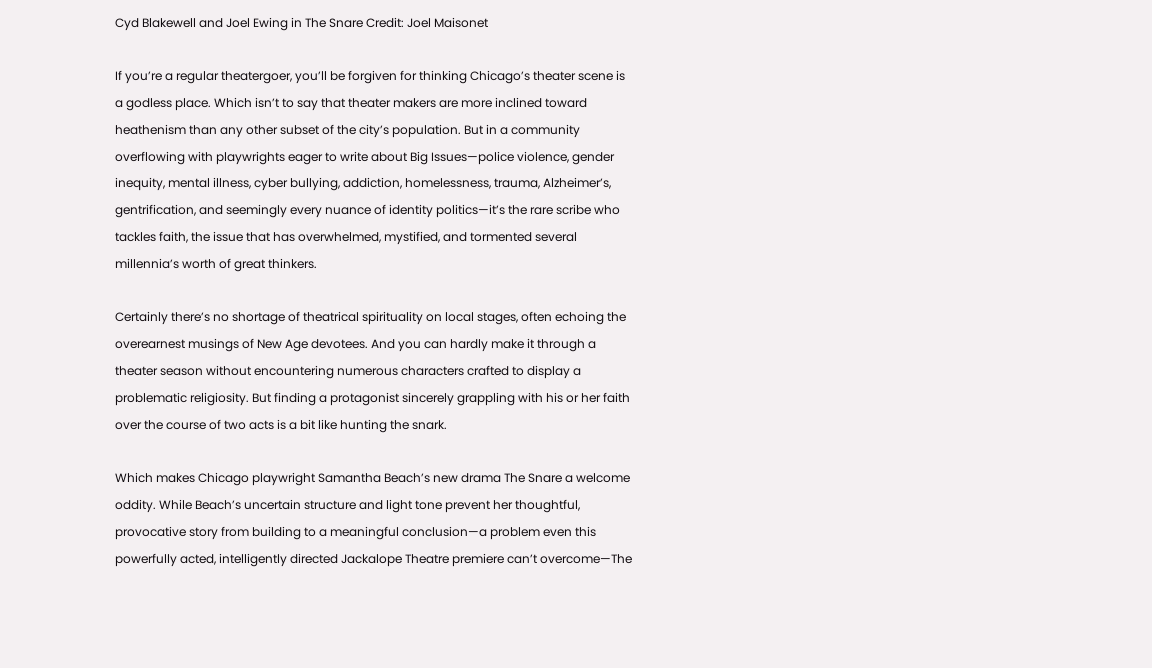Cyd Blakewell and Joel Ewing in The Snare Credit: Joel Maisonet

If you’re a regular theatergoer, you’ll be forgiven for thinking Chicago’s theater scene is a godless place. Which isn’t to say that theater makers are more inclined toward heathenism than any other subset of the city’s population. But in a community overflowing with playwrights eager to write about Big Issues—police violence, gender inequity, mental illness, cyber bullying, addiction, homelessness, trauma, Alzheimer’s, gentrification, and seemingly every nuance of identity politics—it’s the rare scribe who tackles faith, the issue that has overwhelmed, mystified, and tormented several millennia’s worth of great thinkers.

Certainly there’s no shortage of theatrical spirituality on local stages, often echoing the overearnest musings of New Age devotees. And you can hardly make it through a theater season without encountering numerous characters crafted to display a problematic religiosity. But finding a protagonist sincerely grappling with his or her faith over the course of two acts is a bit like hunting the snark.

Which makes Chicago playwright Samantha Beach’s new drama The Snare a welcome oddity. While Beach’s uncertain structure and light tone prevent her thoughtful, provocative story from building to a meaningful conclusion—a problem even this powerfully acted, intelligently directed Jackalope Theatre premiere can’t overcome—The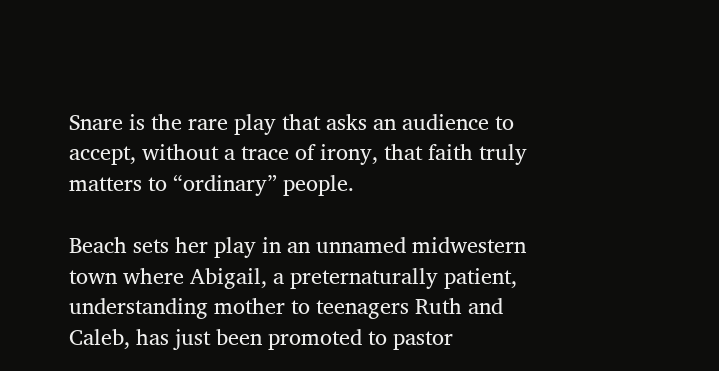Snare is the rare play that asks an audience to accept, without a trace of irony, that faith truly matters to “ordinary” people.

Beach sets her play in an unnamed midwestern town where Abigail, a preternaturally patient, understanding mother to teenagers Ruth and Caleb, has just been promoted to pastor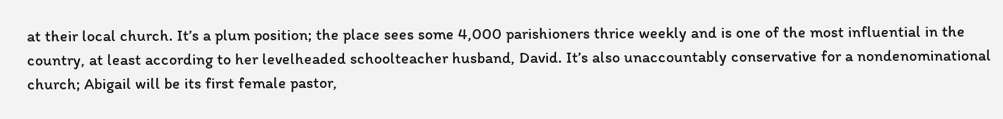at their local church. It’s a plum position; the place sees some 4,000 parishioners thrice weekly and is one of the most influential in the country, at least according to her levelheaded schoolteacher husband, David. It’s also unaccountably conservative for a nondenominational church; Abigail will be its first female pastor,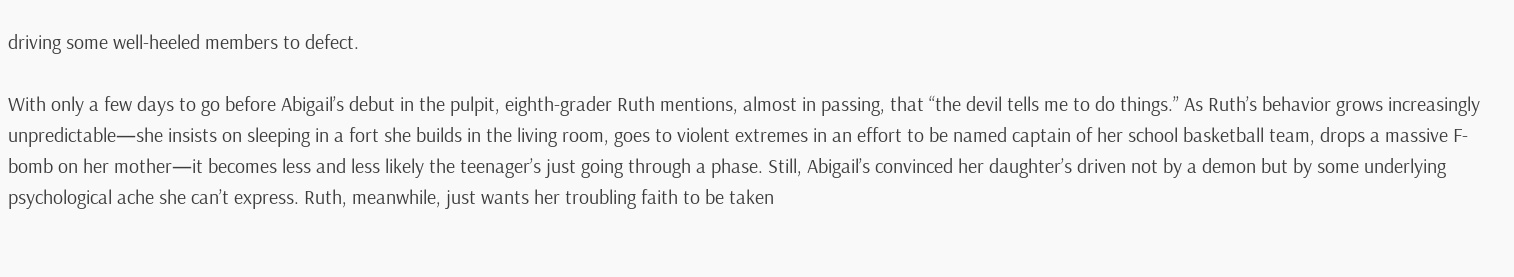driving some well-heeled members to defect.

With only a few days to go before Abigail’s debut in the pulpit, eighth-grader Ruth mentions, almost in passing, that “the devil tells me to do things.” As Ruth’s behavior grows increasingly unpredictable—she insists on sleeping in a fort she builds in the living room, goes to violent extremes in an effort to be named captain of her school basketball team, drops a massive F-bomb on her mother—it becomes less and less likely the teenager’s just going through a phase. Still, Abigail’s convinced her daughter’s driven not by a demon but by some underlying psychological ache she can’t express. Ruth, meanwhile, just wants her troubling faith to be taken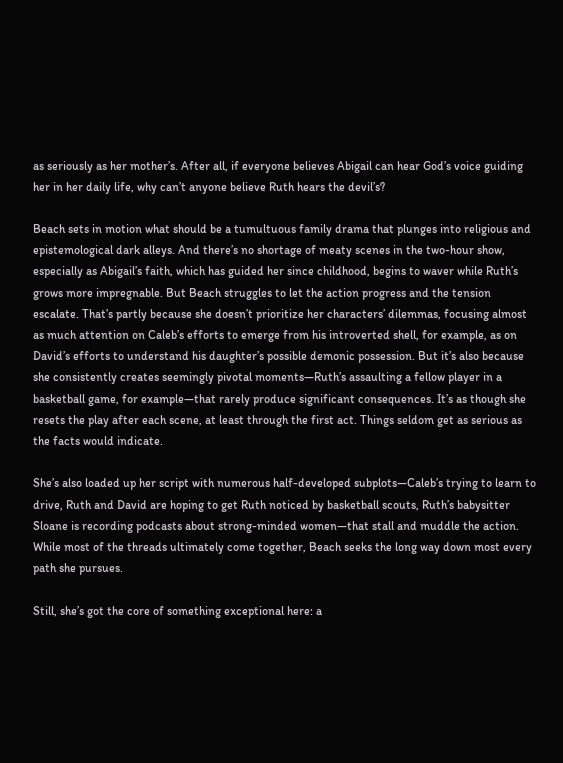as seriously as her mother’s. After all, if everyone believes Abigail can hear God’s voice guiding her in her daily life, why can’t anyone believe Ruth hears the devil’s?

Beach sets in motion what should be a tumultuous family drama that plunges into religious and epistemological dark alleys. And there’s no shortage of meaty scenes in the two-hour show, especially as Abigail’s faith, which has guided her since childhood, begins to waver while Ruth’s grows more impregnable. But Beach struggles to let the action progress and the tension escalate. That’s partly because she doesn’t prioritize her characters’ dilemmas, focusing almost as much attention on Caleb’s efforts to emerge from his introverted shell, for example, as on David’s efforts to understand his daughter’s possible demonic possession. But it’s also because she consistently creates seemingly pivotal moments—Ruth’s assaulting a fellow player in a basketball game, for example—that rarely produce significant consequences. It’s as though she resets the play after each scene, at least through the first act. Things seldom get as serious as the facts would indicate.

She’s also loaded up her script with numerous half-developed subplots—Caleb’s trying to learn to drive, Ruth and David are hoping to get Ruth noticed by basketball scouts, Ruth’s babysitter Sloane is recording podcasts about strong-minded women—that stall and muddle the action. While most of the threads ultimately come together, Beach seeks the long way down most every path she pursues.

Still, she’s got the core of something exceptional here: a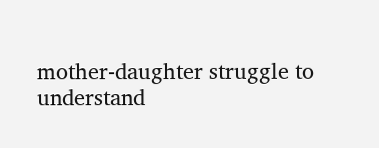mother-daughter struggle to understand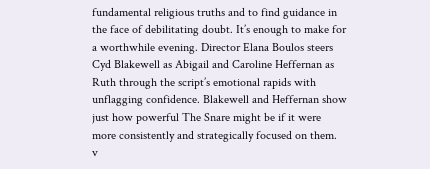fundamental religious truths and to find guidance in the face of debilitating doubt. It’s enough to make for a worthwhile evening. Director Elana Boulos steers Cyd Blakewell as Abigail and Caroline Heffernan as Ruth through the script’s emotional rapids with unflagging confidence. Blakewell and Heffernan show just how powerful The Snare might be if it were more consistently and strategically focused on them.  v